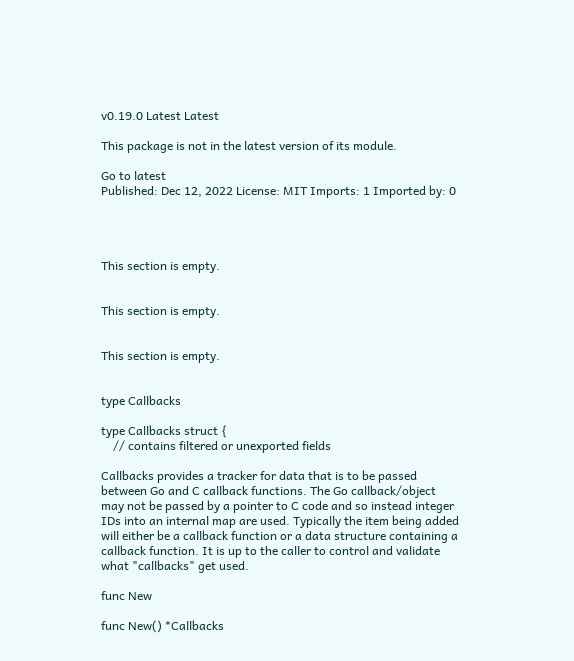v0.19.0 Latest Latest

This package is not in the latest version of its module.

Go to latest
Published: Dec 12, 2022 License: MIT Imports: 1 Imported by: 0




This section is empty.


This section is empty.


This section is empty.


type Callbacks

type Callbacks struct {
    // contains filtered or unexported fields

Callbacks provides a tracker for data that is to be passed between Go and C callback functions. The Go callback/object may not be passed by a pointer to C code and so instead integer IDs into an internal map are used. Typically the item being added will either be a callback function or a data structure containing a callback function. It is up to the caller to control and validate what "callbacks" get used.

func New

func New() *Callbacks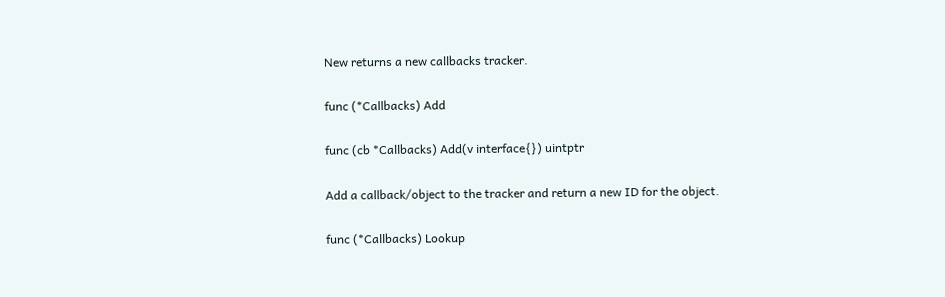New returns a new callbacks tracker.

func (*Callbacks) Add

func (cb *Callbacks) Add(v interface{}) uintptr

Add a callback/object to the tracker and return a new ID for the object.

func (*Callbacks) Lookup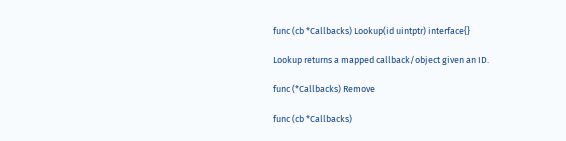func (cb *Callbacks) Lookup(id uintptr) interface{}

Lookup returns a mapped callback/object given an ID.

func (*Callbacks) Remove

func (cb *Callbacks)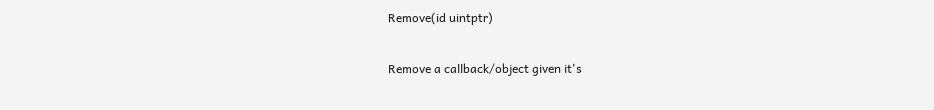Remove(id uintptr)

Remove a callback/object given it's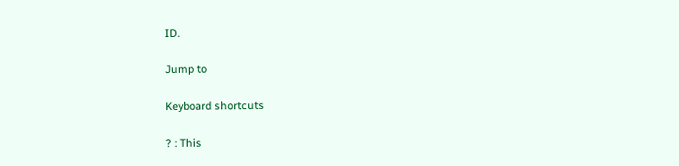ID.

Jump to

Keyboard shortcuts

? : This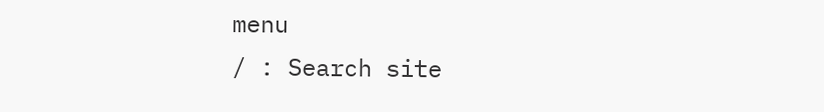menu
/ : Search site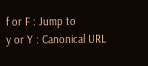f or F : Jump to
y or Y : Canonical URL